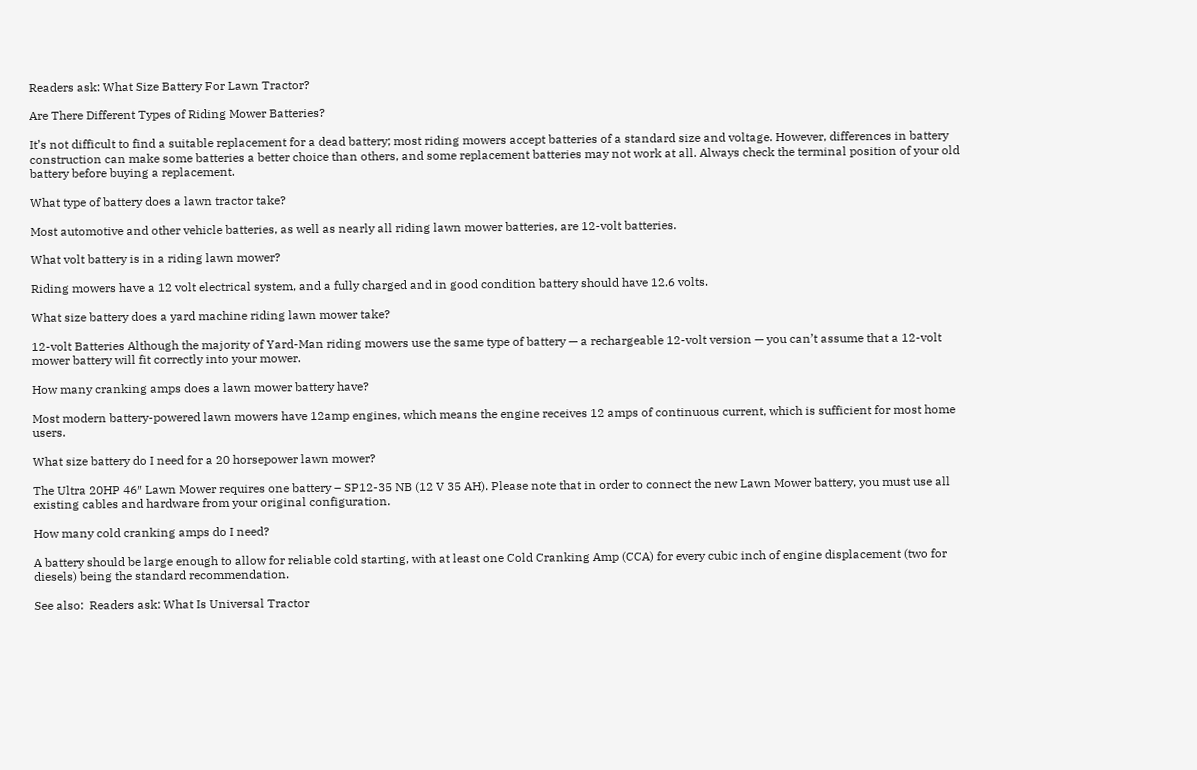Readers ask: What Size Battery For Lawn Tractor?

Are There Different Types of Riding Mower Batteries?

It’s not difficult to find a suitable replacement for a dead battery; most riding mowers accept batteries of a standard size and voltage. However, differences in battery construction can make some batteries a better choice than others, and some replacement batteries may not work at all. Always check the terminal position of your old battery before buying a replacement.

What type of battery does a lawn tractor take?

Most automotive and other vehicle batteries, as well as nearly all riding lawn mower batteries, are 12-volt batteries.

What volt battery is in a riding lawn mower?

Riding mowers have a 12 volt electrical system, and a fully charged and in good condition battery should have 12.6 volts.

What size battery does a yard machine riding lawn mower take?

12-volt Batteries Although the majority of Yard-Man riding mowers use the same type of battery — a rechargeable 12-volt version — you can’t assume that a 12-volt mower battery will fit correctly into your mower.

How many cranking amps does a lawn mower battery have?

Most modern battery-powered lawn mowers have 12amp engines, which means the engine receives 12 amps of continuous current, which is sufficient for most home users.

What size battery do I need for a 20 horsepower lawn mower?

The Ultra 20HP 46″ Lawn Mower requires one battery – SP12-35 NB (12 V 35 AH). Please note that in order to connect the new Lawn Mower battery, you must use all existing cables and hardware from your original configuration.

How many cold cranking amps do I need?

A battery should be large enough to allow for reliable cold starting, with at least one Cold Cranking Amp (CCA) for every cubic inch of engine displacement (two for diesels) being the standard recommendation.

See also:  Readers ask: What Is Universal Tractor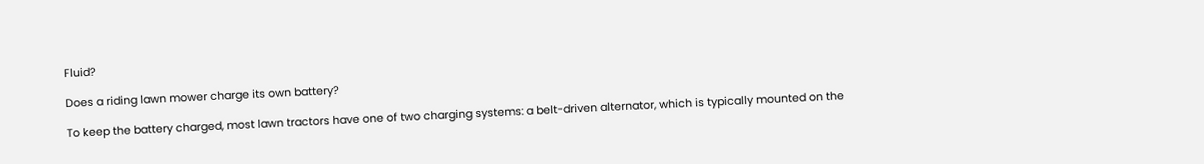Fluid?

Does a riding lawn mower charge its own battery?

To keep the battery charged, most lawn tractors have one of two charging systems: a belt-driven alternator, which is typically mounted on the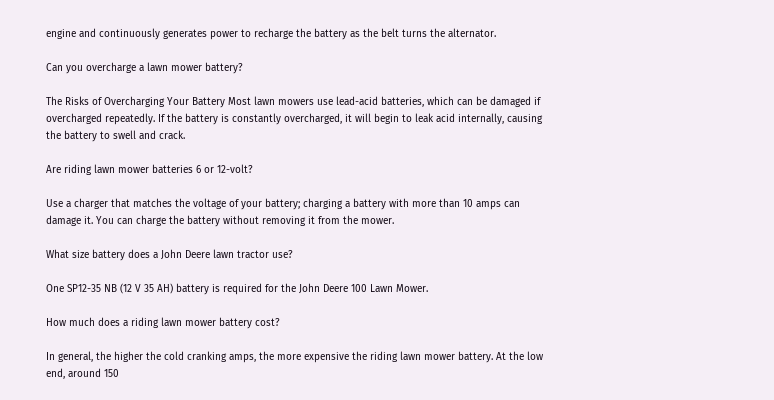engine and continuously generates power to recharge the battery as the belt turns the alternator.

Can you overcharge a lawn mower battery?

The Risks of Overcharging Your Battery Most lawn mowers use lead-acid batteries, which can be damaged if overcharged repeatedly. If the battery is constantly overcharged, it will begin to leak acid internally, causing the battery to swell and crack.

Are riding lawn mower batteries 6 or 12-volt?

Use a charger that matches the voltage of your battery; charging a battery with more than 10 amps can damage it. You can charge the battery without removing it from the mower.

What size battery does a John Deere lawn tractor use?

One SP12-35 NB (12 V 35 AH) battery is required for the John Deere 100 Lawn Mower.

How much does a riding lawn mower battery cost?

In general, the higher the cold cranking amps, the more expensive the riding lawn mower battery. At the low end, around 150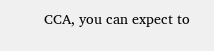CCA, you can expect to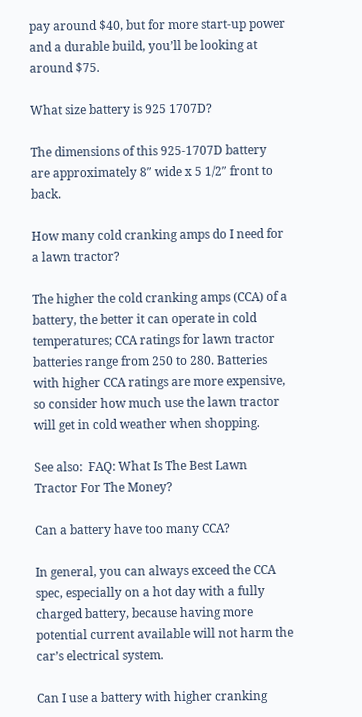pay around $40, but for more start-up power and a durable build, you’ll be looking at around $75.

What size battery is 925 1707D?

The dimensions of this 925-1707D battery are approximately 8″ wide x 5 1/2″ front to back.

How many cold cranking amps do I need for a lawn tractor?

The higher the cold cranking amps (CCA) of a battery, the better it can operate in cold temperatures; CCA ratings for lawn tractor batteries range from 250 to 280. Batteries with higher CCA ratings are more expensive, so consider how much use the lawn tractor will get in cold weather when shopping.

See also:  FAQ: What Is The Best Lawn Tractor For The Money?

Can a battery have too many CCA?

In general, you can always exceed the CCA spec, especially on a hot day with a fully charged battery, because having more potential current available will not harm the car’s electrical system.

Can I use a battery with higher cranking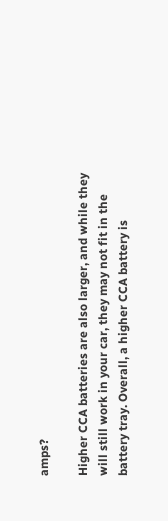amps?

Higher CCA batteries are also larger, and while they will still work in your car, they may not fit in the battery tray. Overall, a higher CCA battery is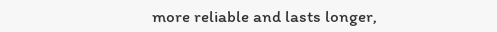more reliable and lasts longer,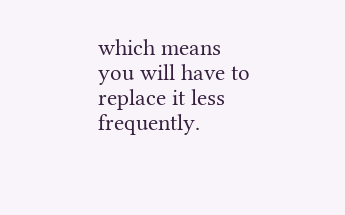which means you will have to replace it less frequently.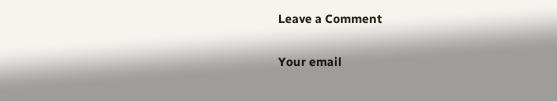Leave a Comment

Your email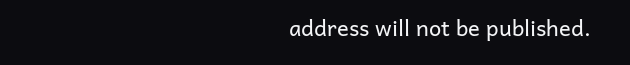address will not be published.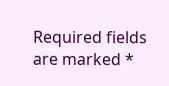Required fields are marked *